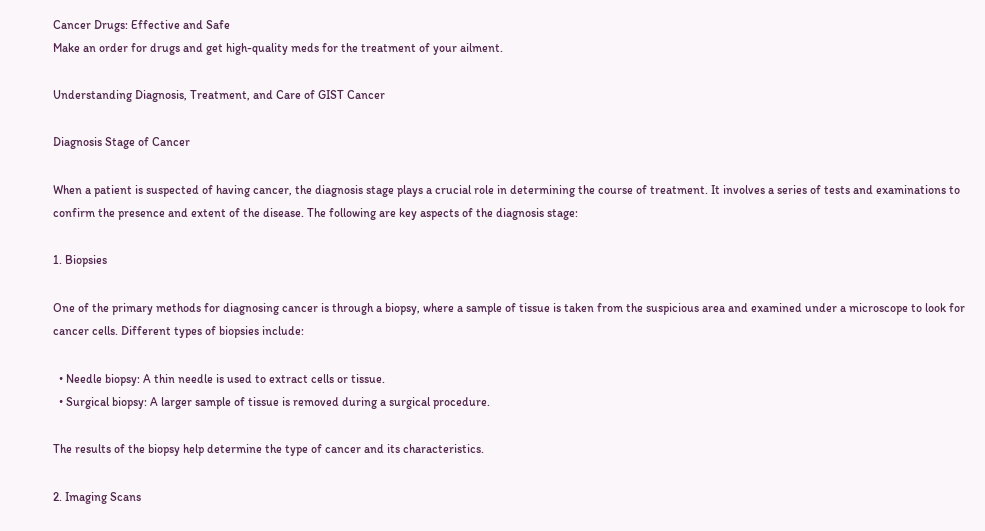Cancer Drugs: Effective and Safe
Make an order for drugs and get high-quality meds for the treatment of your ailment.

Understanding Diagnosis, Treatment, and Care of GIST Cancer

Diagnosis Stage of Cancer

When a patient is suspected of having cancer, the diagnosis stage plays a crucial role in determining the course of treatment. It involves a series of tests and examinations to confirm the presence and extent of the disease. The following are key aspects of the diagnosis stage:

1. Biopsies

One of the primary methods for diagnosing cancer is through a biopsy, where a sample of tissue is taken from the suspicious area and examined under a microscope to look for cancer cells. Different types of biopsies include:

  • Needle biopsy: A thin needle is used to extract cells or tissue.
  • Surgical biopsy: A larger sample of tissue is removed during a surgical procedure.

The results of the biopsy help determine the type of cancer and its characteristics.

2. Imaging Scans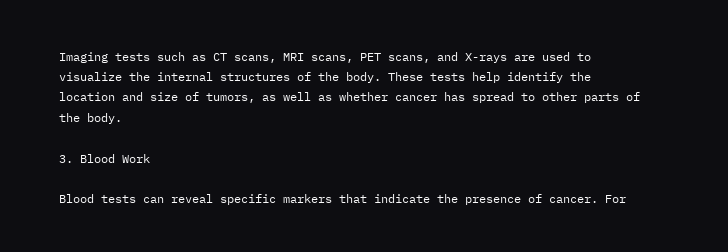Imaging tests such as CT scans, MRI scans, PET scans, and X-rays are used to visualize the internal structures of the body. These tests help identify the location and size of tumors, as well as whether cancer has spread to other parts of the body.

3. Blood Work

Blood tests can reveal specific markers that indicate the presence of cancer. For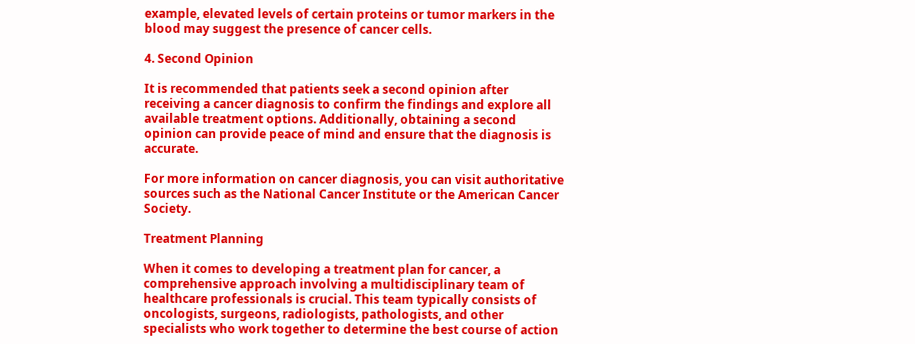example, elevated levels of certain proteins or tumor markers in the blood may suggest the presence of cancer cells.

4. Second Opinion

It is recommended that patients seek a second opinion after receiving a cancer diagnosis to confirm the findings and explore all available treatment options. Additionally, obtaining a second opinion can provide peace of mind and ensure that the diagnosis is accurate.

For more information on cancer diagnosis, you can visit authoritative sources such as the National Cancer Institute or the American Cancer Society.

Treatment Planning

When it comes to developing a treatment plan for cancer, a comprehensive approach involving a multidisciplinary team of healthcare professionals is crucial. This team typically consists of oncologists, surgeons, radiologists, pathologists, and other specialists who work together to determine the best course of action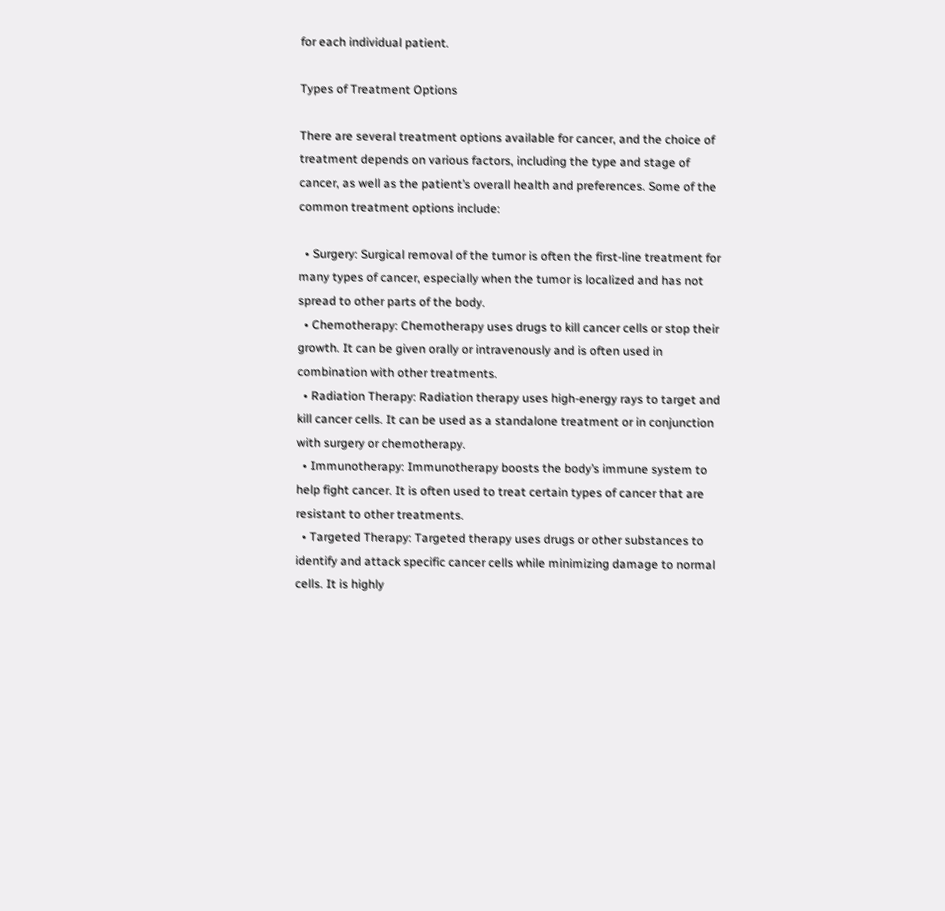for each individual patient.

Types of Treatment Options

There are several treatment options available for cancer, and the choice of treatment depends on various factors, including the type and stage of cancer, as well as the patient’s overall health and preferences. Some of the common treatment options include:

  • Surgery: Surgical removal of the tumor is often the first-line treatment for many types of cancer, especially when the tumor is localized and has not spread to other parts of the body.
  • Chemotherapy: Chemotherapy uses drugs to kill cancer cells or stop their growth. It can be given orally or intravenously and is often used in combination with other treatments.
  • Radiation Therapy: Radiation therapy uses high-energy rays to target and kill cancer cells. It can be used as a standalone treatment or in conjunction with surgery or chemotherapy.
  • Immunotherapy: Immunotherapy boosts the body’s immune system to help fight cancer. It is often used to treat certain types of cancer that are resistant to other treatments.
  • Targeted Therapy: Targeted therapy uses drugs or other substances to identify and attack specific cancer cells while minimizing damage to normal cells. It is highly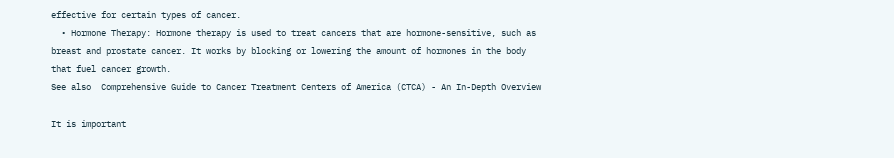effective for certain types of cancer.
  • Hormone Therapy: Hormone therapy is used to treat cancers that are hormone-sensitive, such as breast and prostate cancer. It works by blocking or lowering the amount of hormones in the body that fuel cancer growth.
See also  Comprehensive Guide to Cancer Treatment Centers of America (CTCA) - An In-Depth Overview

It is important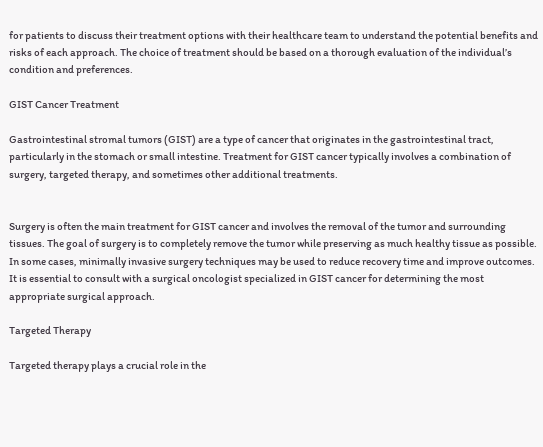for patients to discuss their treatment options with their healthcare team to understand the potential benefits and risks of each approach. The choice of treatment should be based on a thorough evaluation of the individual’s condition and preferences.

GIST Cancer Treatment

Gastrointestinal stromal tumors (GIST) are a type of cancer that originates in the gastrointestinal tract, particularly in the stomach or small intestine. Treatment for GIST cancer typically involves a combination of surgery, targeted therapy, and sometimes other additional treatments.


Surgery is often the main treatment for GIST cancer and involves the removal of the tumor and surrounding tissues. The goal of surgery is to completely remove the tumor while preserving as much healthy tissue as possible. In some cases, minimally invasive surgery techniques may be used to reduce recovery time and improve outcomes. It is essential to consult with a surgical oncologist specialized in GIST cancer for determining the most appropriate surgical approach.

Targeted Therapy

Targeted therapy plays a crucial role in the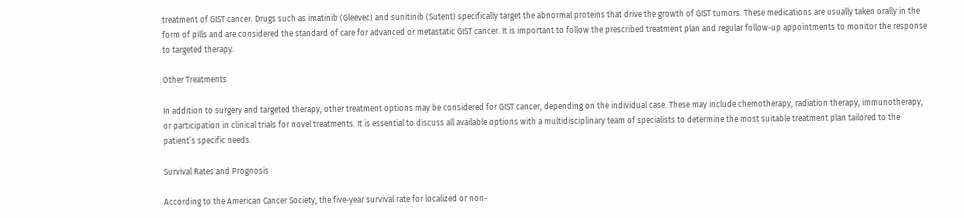treatment of GIST cancer. Drugs such as imatinib (Gleevec) and sunitinib (Sutent) specifically target the abnormal proteins that drive the growth of GIST tumors. These medications are usually taken orally in the form of pills and are considered the standard of care for advanced or metastatic GIST cancer. It is important to follow the prescribed treatment plan and regular follow-up appointments to monitor the response to targeted therapy.

Other Treatments

In addition to surgery and targeted therapy, other treatment options may be considered for GIST cancer, depending on the individual case. These may include chemotherapy, radiation therapy, immunotherapy, or participation in clinical trials for novel treatments. It is essential to discuss all available options with a multidisciplinary team of specialists to determine the most suitable treatment plan tailored to the patient’s specific needs.

Survival Rates and Prognosis

According to the American Cancer Society, the five-year survival rate for localized or non-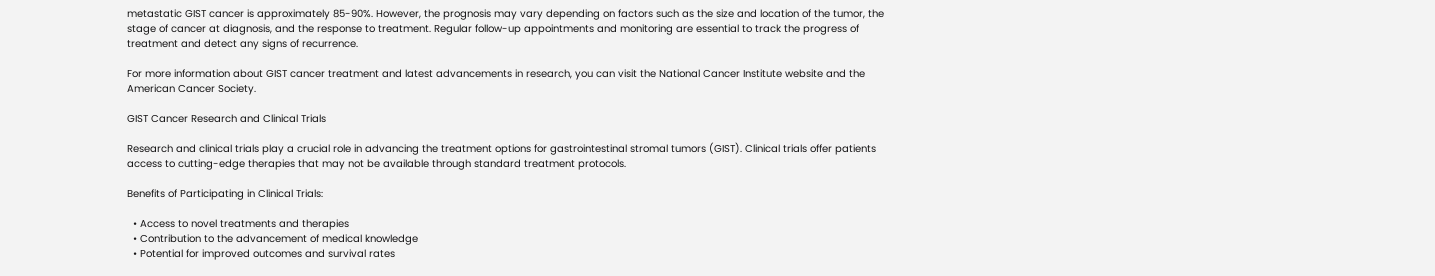metastatic GIST cancer is approximately 85-90%. However, the prognosis may vary depending on factors such as the size and location of the tumor, the stage of cancer at diagnosis, and the response to treatment. Regular follow-up appointments and monitoring are essential to track the progress of treatment and detect any signs of recurrence.

For more information about GIST cancer treatment and latest advancements in research, you can visit the National Cancer Institute website and the American Cancer Society.

GIST Cancer Research and Clinical Trials

Research and clinical trials play a crucial role in advancing the treatment options for gastrointestinal stromal tumors (GIST). Clinical trials offer patients access to cutting-edge therapies that may not be available through standard treatment protocols.

Benefits of Participating in Clinical Trials:

  • Access to novel treatments and therapies
  • Contribution to the advancement of medical knowledge
  • Potential for improved outcomes and survival rates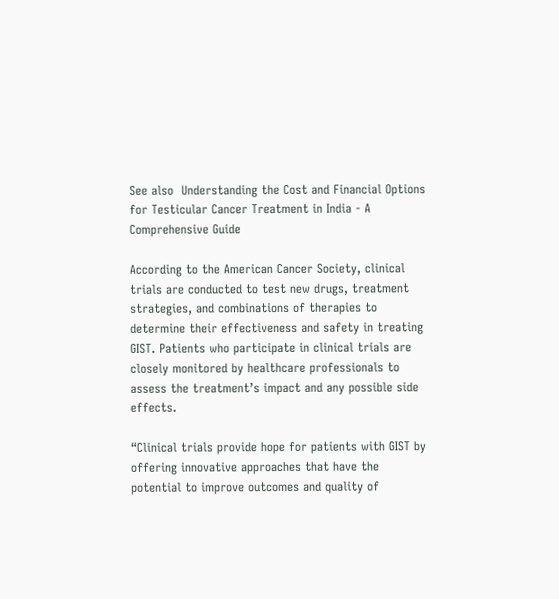See also  Understanding the Cost and Financial Options for Testicular Cancer Treatment in India - A Comprehensive Guide

According to the American Cancer Society, clinical trials are conducted to test new drugs, treatment strategies, and combinations of therapies to determine their effectiveness and safety in treating GIST. Patients who participate in clinical trials are closely monitored by healthcare professionals to assess the treatment’s impact and any possible side effects.

“Clinical trials provide hope for patients with GIST by offering innovative approaches that have the potential to improve outcomes and quality of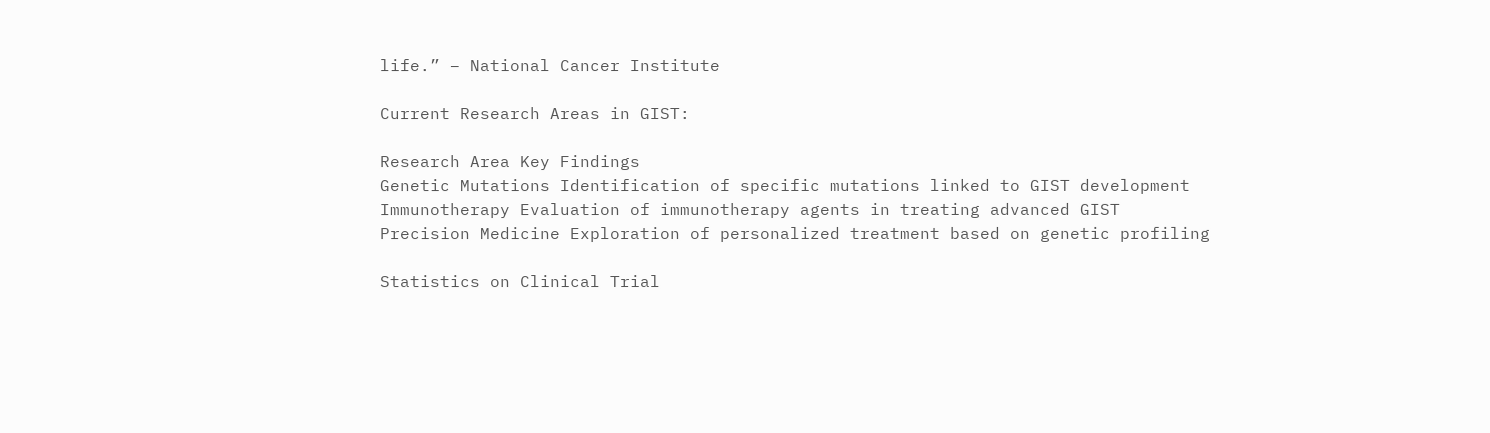life.” – National Cancer Institute

Current Research Areas in GIST:

Research Area Key Findings
Genetic Mutations Identification of specific mutations linked to GIST development
Immunotherapy Evaluation of immunotherapy agents in treating advanced GIST
Precision Medicine Exploration of personalized treatment based on genetic profiling

Statistics on Clinical Trial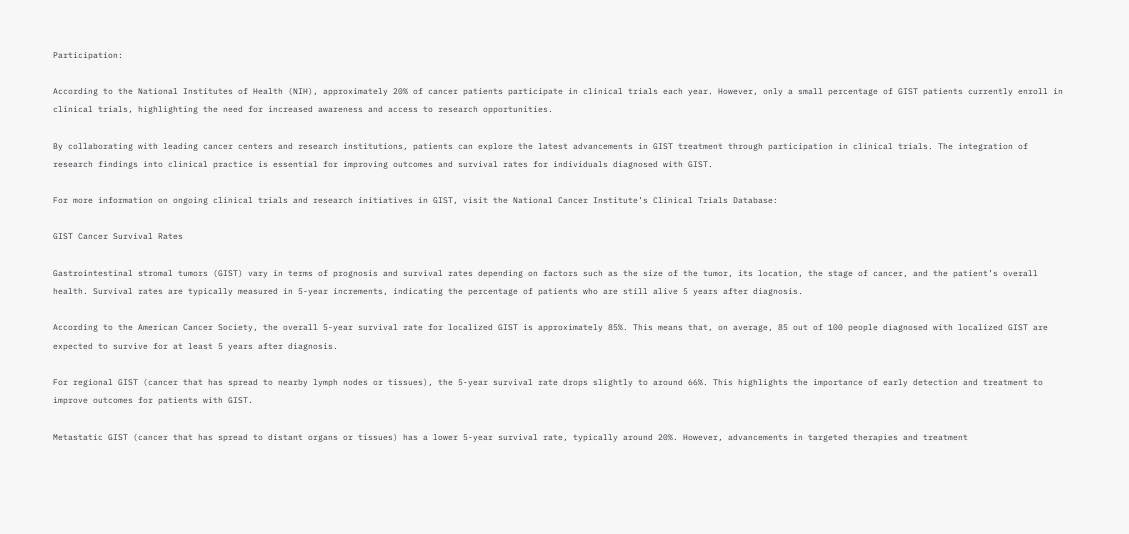Participation:

According to the National Institutes of Health (NIH), approximately 20% of cancer patients participate in clinical trials each year. However, only a small percentage of GIST patients currently enroll in clinical trials, highlighting the need for increased awareness and access to research opportunities.

By collaborating with leading cancer centers and research institutions, patients can explore the latest advancements in GIST treatment through participation in clinical trials. The integration of research findings into clinical practice is essential for improving outcomes and survival rates for individuals diagnosed with GIST.

For more information on ongoing clinical trials and research initiatives in GIST, visit the National Cancer Institute’s Clinical Trials Database:

GIST Cancer Survival Rates

Gastrointestinal stromal tumors (GIST) vary in terms of prognosis and survival rates depending on factors such as the size of the tumor, its location, the stage of cancer, and the patient’s overall health. Survival rates are typically measured in 5-year increments, indicating the percentage of patients who are still alive 5 years after diagnosis.

According to the American Cancer Society, the overall 5-year survival rate for localized GIST is approximately 85%. This means that, on average, 85 out of 100 people diagnosed with localized GIST are expected to survive for at least 5 years after diagnosis.

For regional GIST (cancer that has spread to nearby lymph nodes or tissues), the 5-year survival rate drops slightly to around 66%. This highlights the importance of early detection and treatment to improve outcomes for patients with GIST.

Metastatic GIST (cancer that has spread to distant organs or tissues) has a lower 5-year survival rate, typically around 20%. However, advancements in targeted therapies and treatment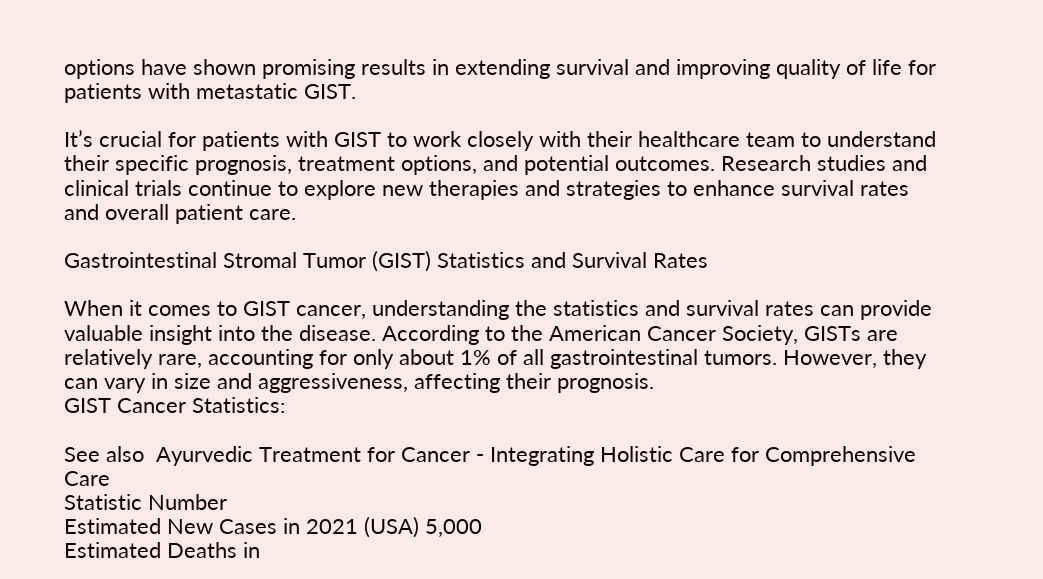options have shown promising results in extending survival and improving quality of life for patients with metastatic GIST.

It’s crucial for patients with GIST to work closely with their healthcare team to understand their specific prognosis, treatment options, and potential outcomes. Research studies and clinical trials continue to explore new therapies and strategies to enhance survival rates and overall patient care.

Gastrointestinal Stromal Tumor (GIST) Statistics and Survival Rates

When it comes to GIST cancer, understanding the statistics and survival rates can provide valuable insight into the disease. According to the American Cancer Society, GISTs are relatively rare, accounting for only about 1% of all gastrointestinal tumors. However, they can vary in size and aggressiveness, affecting their prognosis.
GIST Cancer Statistics:

See also  Ayurvedic Treatment for Cancer - Integrating Holistic Care for Comprehensive Care
Statistic Number
Estimated New Cases in 2021 (USA) 5,000
Estimated Deaths in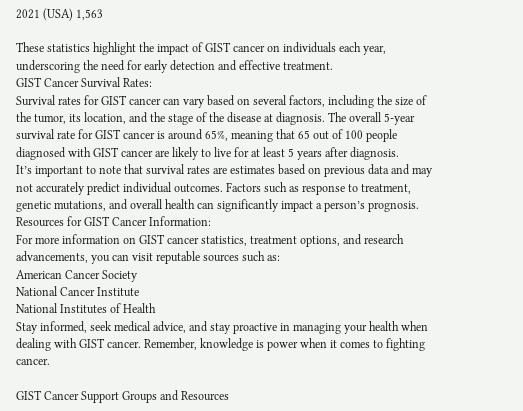2021 (USA) 1,563

These statistics highlight the impact of GIST cancer on individuals each year, underscoring the need for early detection and effective treatment.
GIST Cancer Survival Rates:
Survival rates for GIST cancer can vary based on several factors, including the size of the tumor, its location, and the stage of the disease at diagnosis. The overall 5-year survival rate for GIST cancer is around 65%, meaning that 65 out of 100 people diagnosed with GIST cancer are likely to live for at least 5 years after diagnosis.
It’s important to note that survival rates are estimates based on previous data and may not accurately predict individual outcomes. Factors such as response to treatment, genetic mutations, and overall health can significantly impact a person’s prognosis.
Resources for GIST Cancer Information:
For more information on GIST cancer statistics, treatment options, and research advancements, you can visit reputable sources such as:
American Cancer Society
National Cancer Institute
National Institutes of Health
Stay informed, seek medical advice, and stay proactive in managing your health when dealing with GIST cancer. Remember, knowledge is power when it comes to fighting cancer.

GIST Cancer Support Groups and Resources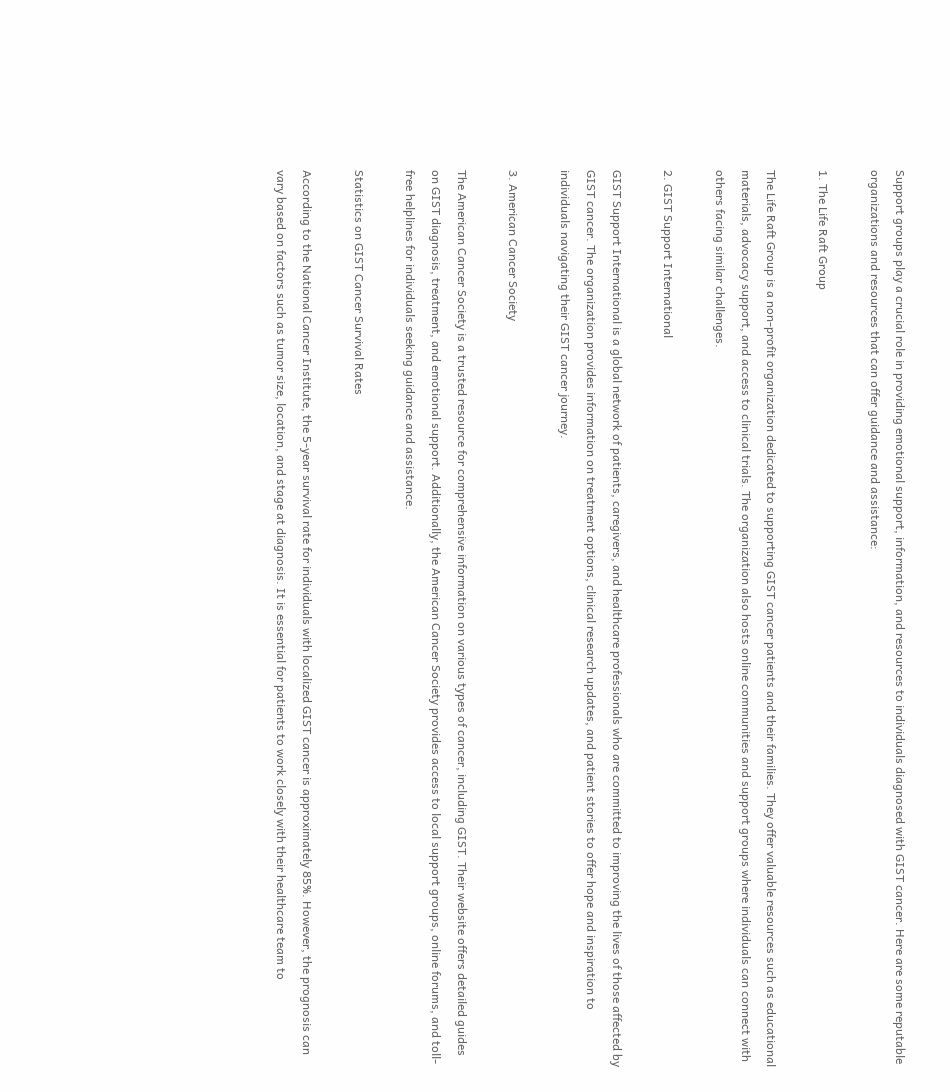Support groups play a crucial role in providing emotional support, information, and resources to individuals diagnosed with GIST cancer. Here are some reputable organizations and resources that can offer guidance and assistance:

1. The Life Raft Group

The Life Raft Group is a non-profit organization dedicated to supporting GIST cancer patients and their families. They offer valuable resources such as educational materials, advocacy support, and access to clinical trials. The organization also hosts online communities and support groups where individuals can connect with others facing similar challenges.

2. GIST Support International

GIST Support International is a global network of patients, caregivers, and healthcare professionals who are committed to improving the lives of those affected by GIST cancer. The organization provides information on treatment options, clinical research updates, and patient stories to offer hope and inspiration to individuals navigating their GIST cancer journey.

3. American Cancer Society

The American Cancer Society is a trusted resource for comprehensive information on various types of cancer, including GIST. Their website offers detailed guides on GIST diagnosis, treatment, and emotional support. Additionally, the American Cancer Society provides access to local support groups, online forums, and toll-free helplines for individuals seeking guidance and assistance.

Statistics on GIST Cancer Survival Rates

According to the National Cancer Institute, the 5-year survival rate for individuals with localized GIST cancer is approximately 85%. However, the prognosis can vary based on factors such as tumor size, location, and stage at diagnosis. It is essential for patients to work closely with their healthcare team to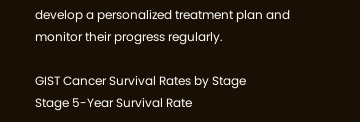develop a personalized treatment plan and monitor their progress regularly.

GIST Cancer Survival Rates by Stage
Stage 5-Year Survival Rate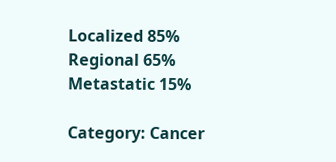Localized 85%
Regional 65%
Metastatic 15%

Category: Cancer